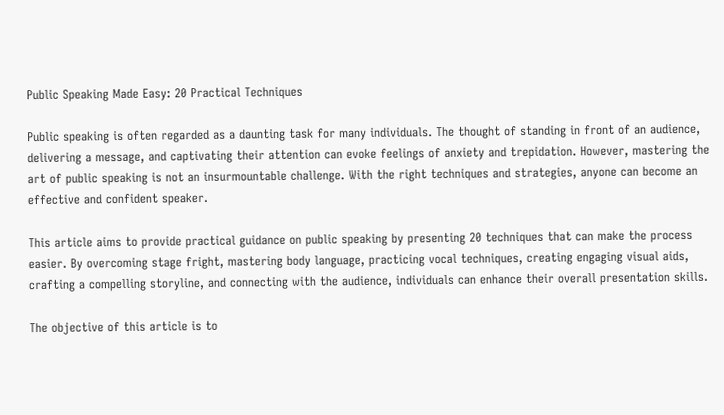Public Speaking Made Easy: 20 Practical Techniques

Public speaking is often regarded as a daunting task for many individuals. The thought of standing in front of an audience, delivering a message, and captivating their attention can evoke feelings of anxiety and trepidation. However, mastering the art of public speaking is not an insurmountable challenge. With the right techniques and strategies, anyone can become an effective and confident speaker.

This article aims to provide practical guidance on public speaking by presenting 20 techniques that can make the process easier. By overcoming stage fright, mastering body language, practicing vocal techniques, creating engaging visual aids, crafting a compelling storyline, and connecting with the audience, individuals can enhance their overall presentation skills.

The objective of this article is to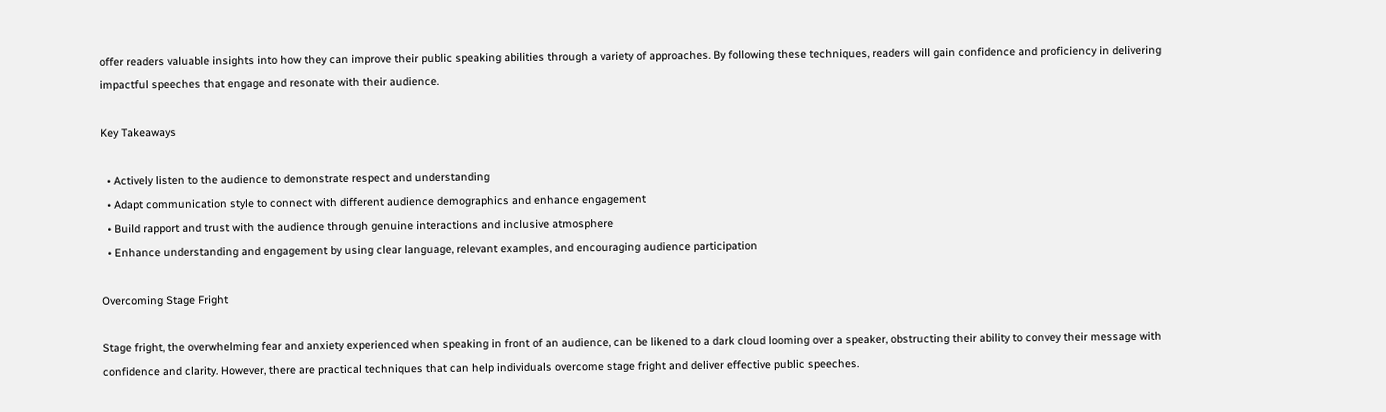offer readers valuable insights into how they can improve their public speaking abilities through a variety of approaches. By following these techniques, readers will gain confidence and proficiency in delivering impactful speeches that engage and resonate with their audience.

Key Takeaways

  • Actively listen to the audience to demonstrate respect and understanding
  • Adapt communication style to connect with different audience demographics and enhance engagement
  • Build rapport and trust with the audience through genuine interactions and inclusive atmosphere
  • Enhance understanding and engagement by using clear language, relevant examples, and encouraging audience participation

Overcoming Stage Fright

Stage fright, the overwhelming fear and anxiety experienced when speaking in front of an audience, can be likened to a dark cloud looming over a speaker, obstructing their ability to convey their message with confidence and clarity. However, there are practical techniques that can help individuals overcome stage fright and deliver effective public speeches.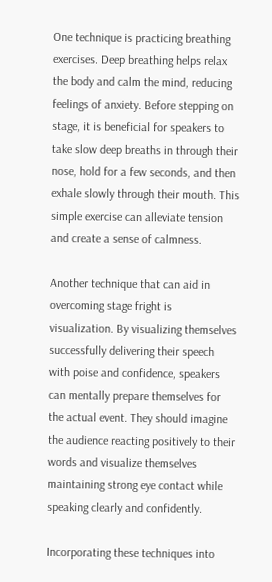One technique is practicing breathing exercises. Deep breathing helps relax the body and calm the mind, reducing feelings of anxiety. Before stepping on stage, it is beneficial for speakers to take slow deep breaths in through their nose, hold for a few seconds, and then exhale slowly through their mouth. This simple exercise can alleviate tension and create a sense of calmness.

Another technique that can aid in overcoming stage fright is visualization. By visualizing themselves successfully delivering their speech with poise and confidence, speakers can mentally prepare themselves for the actual event. They should imagine the audience reacting positively to their words and visualize themselves maintaining strong eye contact while speaking clearly and confidently.

Incorporating these techniques into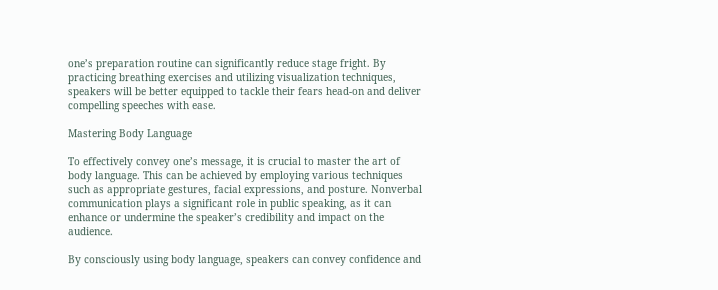one’s preparation routine can significantly reduce stage fright. By practicing breathing exercises and utilizing visualization techniques, speakers will be better equipped to tackle their fears head-on and deliver compelling speeches with ease.

Mastering Body Language

To effectively convey one’s message, it is crucial to master the art of body language. This can be achieved by employing various techniques such as appropriate gestures, facial expressions, and posture. Nonverbal communication plays a significant role in public speaking, as it can enhance or undermine the speaker’s credibility and impact on the audience.

By consciously using body language, speakers can convey confidence and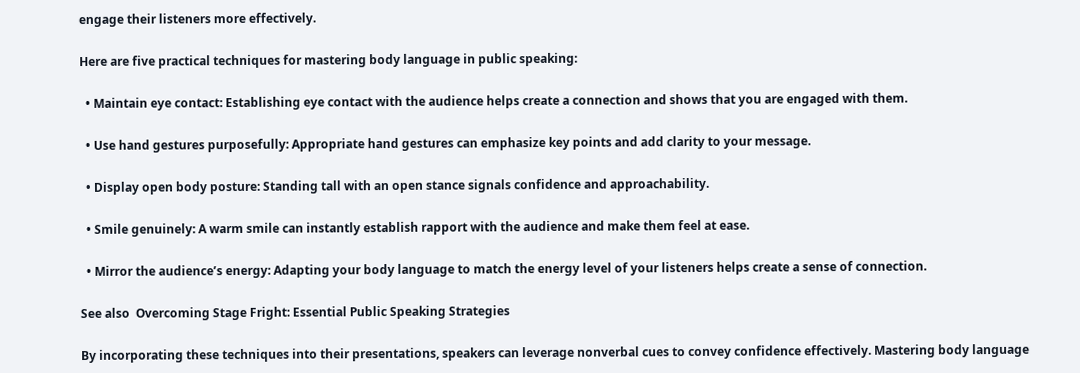engage their listeners more effectively.

Here are five practical techniques for mastering body language in public speaking:

  • Maintain eye contact: Establishing eye contact with the audience helps create a connection and shows that you are engaged with them.

  • Use hand gestures purposefully: Appropriate hand gestures can emphasize key points and add clarity to your message.

  • Display open body posture: Standing tall with an open stance signals confidence and approachability.

  • Smile genuinely: A warm smile can instantly establish rapport with the audience and make them feel at ease.

  • Mirror the audience’s energy: Adapting your body language to match the energy level of your listeners helps create a sense of connection.

See also  Overcoming Stage Fright: Essential Public Speaking Strategies

By incorporating these techniques into their presentations, speakers can leverage nonverbal cues to convey confidence effectively. Mastering body language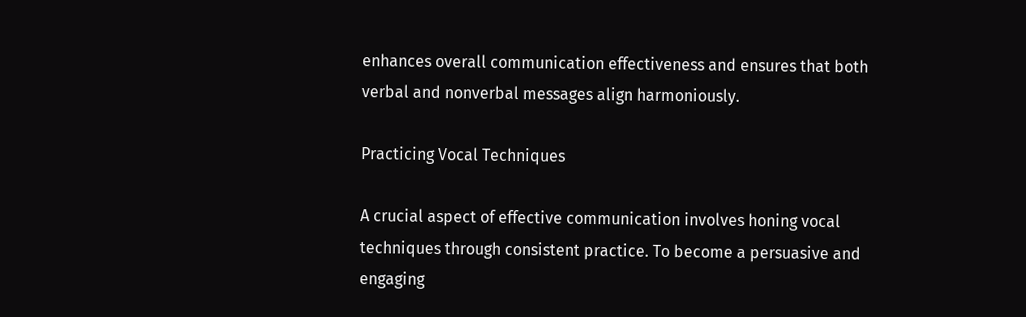enhances overall communication effectiveness and ensures that both verbal and nonverbal messages align harmoniously.

Practicing Vocal Techniques

A crucial aspect of effective communication involves honing vocal techniques through consistent practice. To become a persuasive and engaging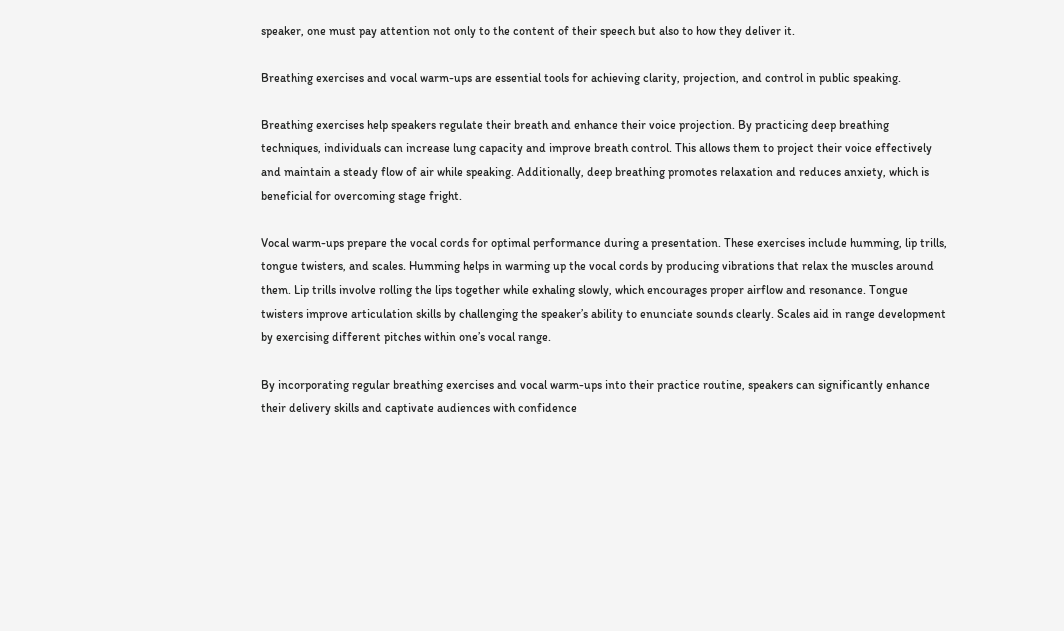speaker, one must pay attention not only to the content of their speech but also to how they deliver it.

Breathing exercises and vocal warm-ups are essential tools for achieving clarity, projection, and control in public speaking.

Breathing exercises help speakers regulate their breath and enhance their voice projection. By practicing deep breathing techniques, individuals can increase lung capacity and improve breath control. This allows them to project their voice effectively and maintain a steady flow of air while speaking. Additionally, deep breathing promotes relaxation and reduces anxiety, which is beneficial for overcoming stage fright.

Vocal warm-ups prepare the vocal cords for optimal performance during a presentation. These exercises include humming, lip trills, tongue twisters, and scales. Humming helps in warming up the vocal cords by producing vibrations that relax the muscles around them. Lip trills involve rolling the lips together while exhaling slowly, which encourages proper airflow and resonance. Tongue twisters improve articulation skills by challenging the speaker’s ability to enunciate sounds clearly. Scales aid in range development by exercising different pitches within one’s vocal range.

By incorporating regular breathing exercises and vocal warm-ups into their practice routine, speakers can significantly enhance their delivery skills and captivate audiences with confidence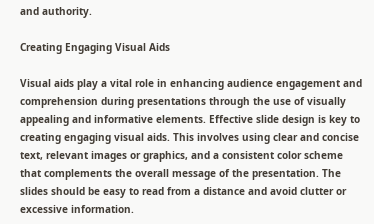and authority.

Creating Engaging Visual Aids

Visual aids play a vital role in enhancing audience engagement and comprehension during presentations through the use of visually appealing and informative elements. Effective slide design is key to creating engaging visual aids. This involves using clear and concise text, relevant images or graphics, and a consistent color scheme that complements the overall message of the presentation. The slides should be easy to read from a distance and avoid clutter or excessive information.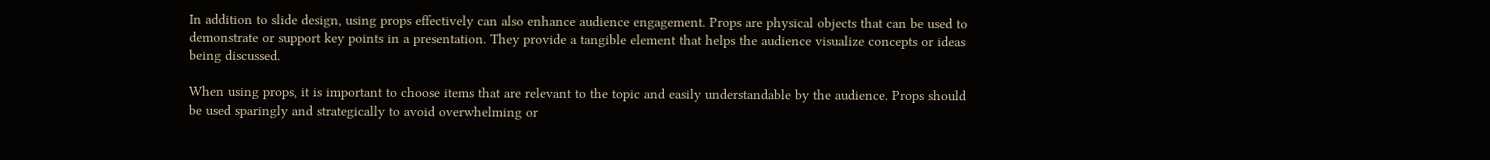In addition to slide design, using props effectively can also enhance audience engagement. Props are physical objects that can be used to demonstrate or support key points in a presentation. They provide a tangible element that helps the audience visualize concepts or ideas being discussed.

When using props, it is important to choose items that are relevant to the topic and easily understandable by the audience. Props should be used sparingly and strategically to avoid overwhelming or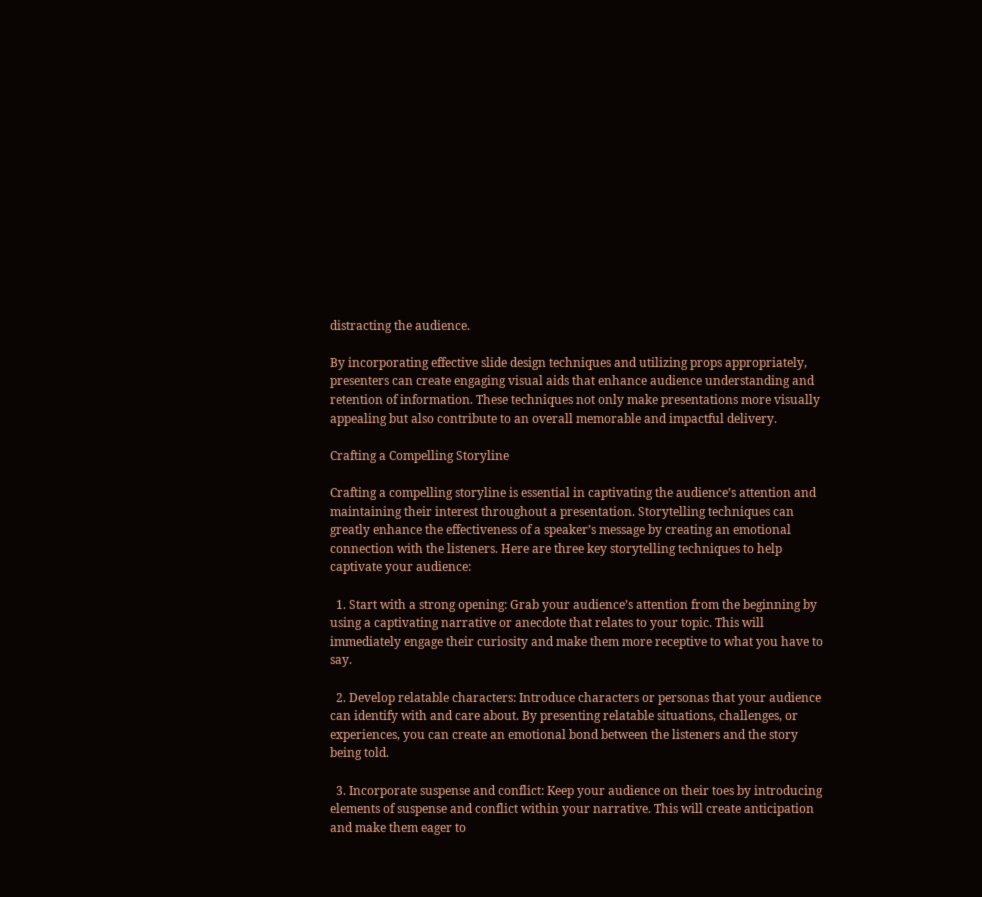distracting the audience.

By incorporating effective slide design techniques and utilizing props appropriately, presenters can create engaging visual aids that enhance audience understanding and retention of information. These techniques not only make presentations more visually appealing but also contribute to an overall memorable and impactful delivery.

Crafting a Compelling Storyline

Crafting a compelling storyline is essential in captivating the audience’s attention and maintaining their interest throughout a presentation. Storytelling techniques can greatly enhance the effectiveness of a speaker’s message by creating an emotional connection with the listeners. Here are three key storytelling techniques to help captivate your audience:

  1. Start with a strong opening: Grab your audience’s attention from the beginning by using a captivating narrative or anecdote that relates to your topic. This will immediately engage their curiosity and make them more receptive to what you have to say.

  2. Develop relatable characters: Introduce characters or personas that your audience can identify with and care about. By presenting relatable situations, challenges, or experiences, you can create an emotional bond between the listeners and the story being told.

  3. Incorporate suspense and conflict: Keep your audience on their toes by introducing elements of suspense and conflict within your narrative. This will create anticipation and make them eager to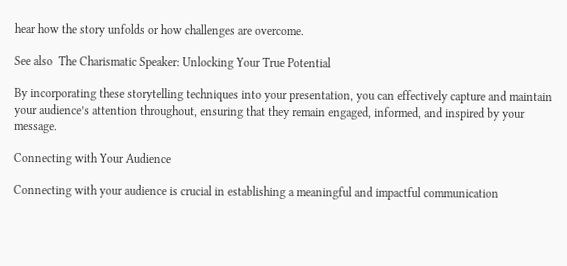hear how the story unfolds or how challenges are overcome.

See also  The Charismatic Speaker: Unlocking Your True Potential

By incorporating these storytelling techniques into your presentation, you can effectively capture and maintain your audience’s attention throughout, ensuring that they remain engaged, informed, and inspired by your message.

Connecting with Your Audience

Connecting with your audience is crucial in establishing a meaningful and impactful communication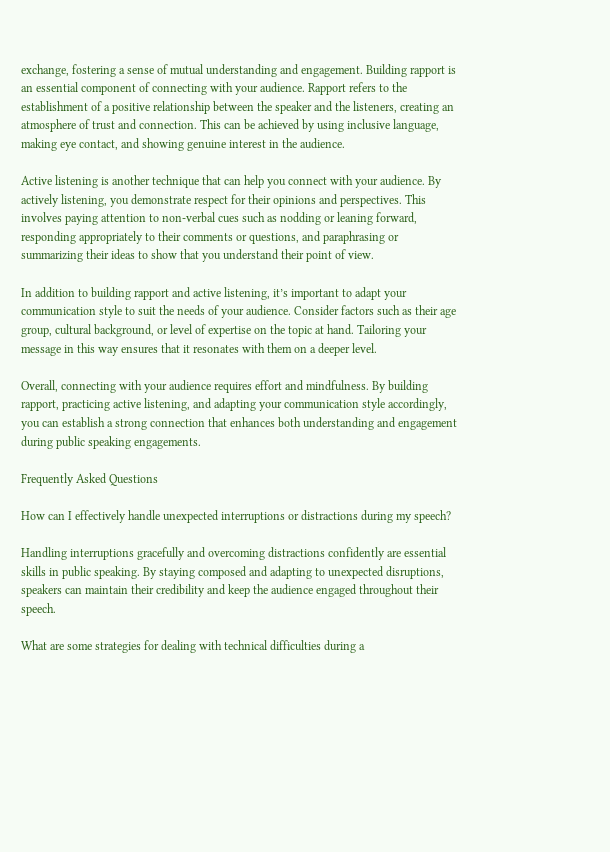exchange, fostering a sense of mutual understanding and engagement. Building rapport is an essential component of connecting with your audience. Rapport refers to the establishment of a positive relationship between the speaker and the listeners, creating an atmosphere of trust and connection. This can be achieved by using inclusive language, making eye contact, and showing genuine interest in the audience.

Active listening is another technique that can help you connect with your audience. By actively listening, you demonstrate respect for their opinions and perspectives. This involves paying attention to non-verbal cues such as nodding or leaning forward, responding appropriately to their comments or questions, and paraphrasing or summarizing their ideas to show that you understand their point of view.

In addition to building rapport and active listening, it’s important to adapt your communication style to suit the needs of your audience. Consider factors such as their age group, cultural background, or level of expertise on the topic at hand. Tailoring your message in this way ensures that it resonates with them on a deeper level.

Overall, connecting with your audience requires effort and mindfulness. By building rapport, practicing active listening, and adapting your communication style accordingly, you can establish a strong connection that enhances both understanding and engagement during public speaking engagements.

Frequently Asked Questions

How can I effectively handle unexpected interruptions or distractions during my speech?

Handling interruptions gracefully and overcoming distractions confidently are essential skills in public speaking. By staying composed and adapting to unexpected disruptions, speakers can maintain their credibility and keep the audience engaged throughout their speech.

What are some strategies for dealing with technical difficulties during a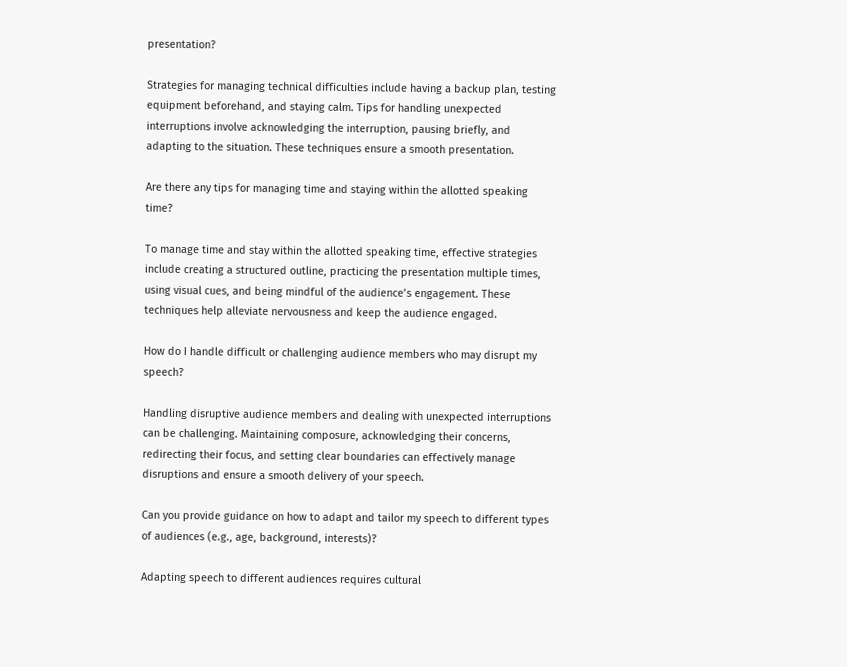presentation?

Strategies for managing technical difficulties include having a backup plan, testing equipment beforehand, and staying calm. Tips for handling unexpected interruptions involve acknowledging the interruption, pausing briefly, and adapting to the situation. These techniques ensure a smooth presentation.

Are there any tips for managing time and staying within the allotted speaking time?

To manage time and stay within the allotted speaking time, effective strategies include creating a structured outline, practicing the presentation multiple times, using visual cues, and being mindful of the audience’s engagement. These techniques help alleviate nervousness and keep the audience engaged.

How do I handle difficult or challenging audience members who may disrupt my speech?

Handling disruptive audience members and dealing with unexpected interruptions can be challenging. Maintaining composure, acknowledging their concerns, redirecting their focus, and setting clear boundaries can effectively manage disruptions and ensure a smooth delivery of your speech.

Can you provide guidance on how to adapt and tailor my speech to different types of audiences (e.g., age, background, interests)?

Adapting speech to different audiences requires cultural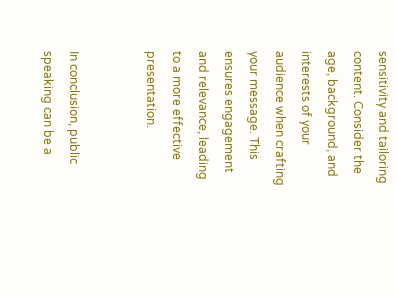sensitivity and tailoring content. Consider the age, background, and interests of your audience when crafting your message. This ensures engagement and relevance, leading to a more effective presentation.


In conclusion, public speaking can be a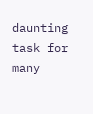daunting task for many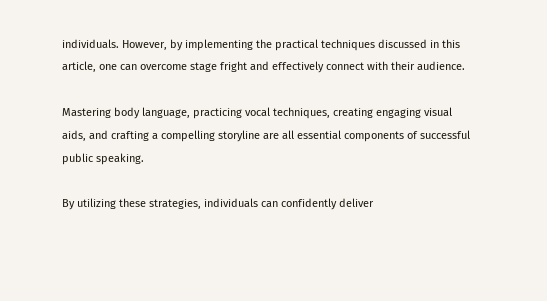individuals. However, by implementing the practical techniques discussed in this article, one can overcome stage fright and effectively connect with their audience.

Mastering body language, practicing vocal techniques, creating engaging visual aids, and crafting a compelling storyline are all essential components of successful public speaking.

By utilizing these strategies, individuals can confidently deliver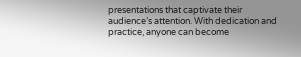presentations that captivate their audience’s attention. With dedication and practice, anyone can become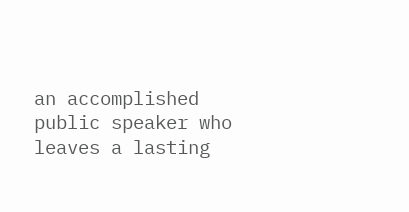an accomplished public speaker who leaves a lasting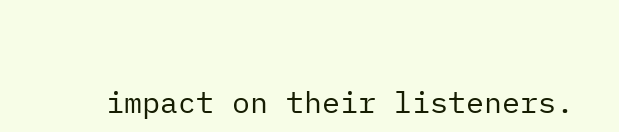impact on their listeners.